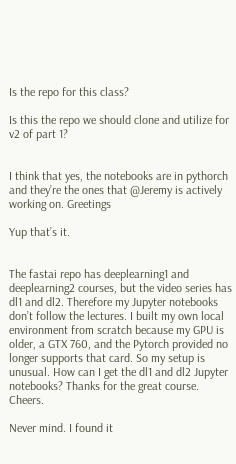Is the repo for this class?

Is this the repo we should clone and utilize for v2 of part 1?


I think that yes, the notebooks are in pythorch and they’re the ones that @Jeremy is actively working on. Greetings

Yup that’s it.


The fastai repo has deeplearning1 and deeplearning2 courses, but the video series has dl1 and dl2. Therefore my Jupyter notebooks don’t follow the lectures. I built my own local environment from scratch because my GPU is older, a GTX 760, and the Pytorch provided no longer supports that card. So my setup is unusual. How can I get the dl1 and dl2 Jupyter notebooks? Thanks for the great course. Cheers.

Never mind. I found it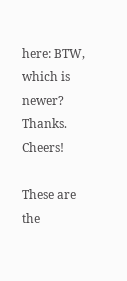here: BTW, which is newer? Thanks. Cheers!

These are the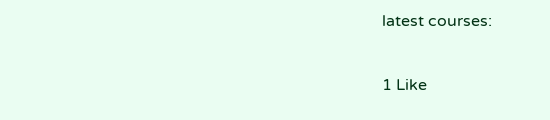latest courses:

1 Like